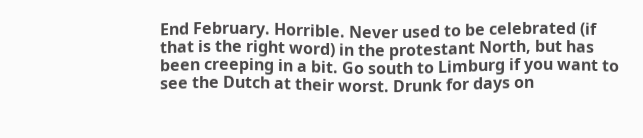End February. Horrible. Never used to be celebrated (if that is the right word) in the protestant North, but has been creeping in a bit. Go south to Limburg if you want to see the Dutch at their worst. Drunk for days on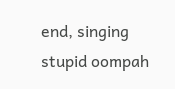end, singing stupid oompah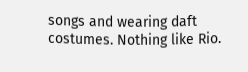songs and wearing daft costumes. Nothing like Rio.